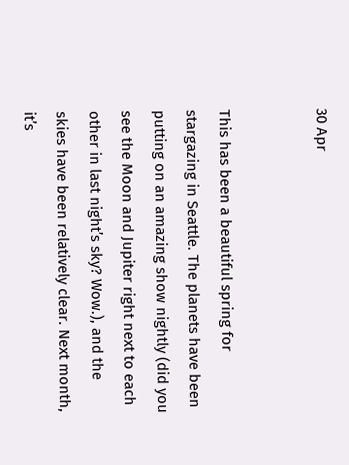30 Apr


This has been a beautiful spring for stargazing in Seattle. The planets have been putting on an amazing show nightly (did you see the Moon and Jupiter right next to each other in last night’s sky? Wow.), and the skies have been relatively clear. Next month, it’s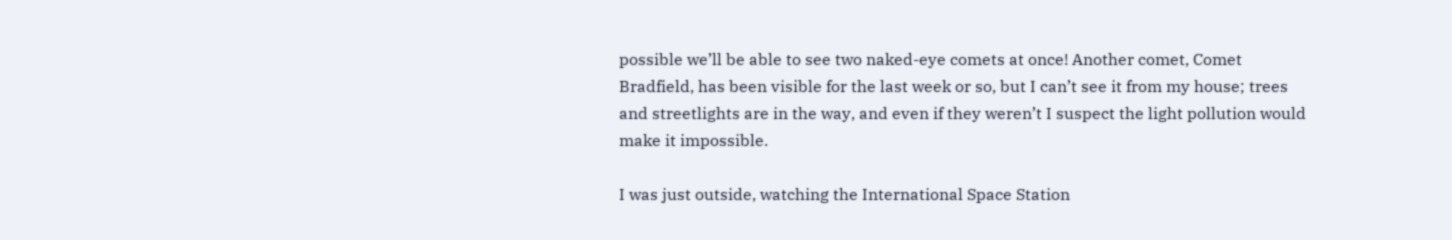possible we’ll be able to see two naked-eye comets at once! Another comet, Comet Bradfield, has been visible for the last week or so, but I can’t see it from my house; trees and streetlights are in the way, and even if they weren’t I suspect the light pollution would make it impossible.

I was just outside, watching the International Space Station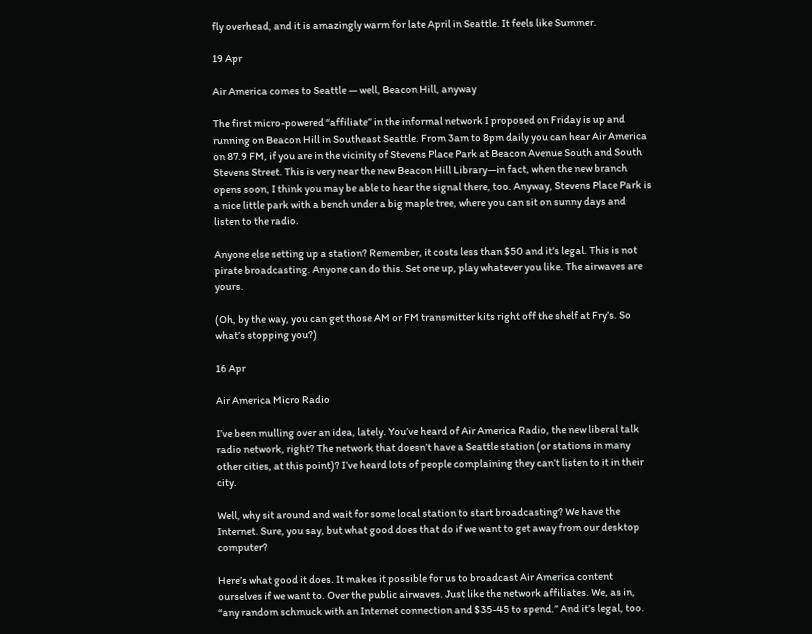fly overhead, and it is amazingly warm for late April in Seattle. It feels like Summer.

19 Apr

Air America comes to Seattle — well, Beacon Hill, anyway

The first micro-powered “affiliate” in the informal network I proposed on Friday is up and running on Beacon Hill in Southeast Seattle. From 3am to 8pm daily you can hear Air America on 87.9 FM, if you are in the vicinity of Stevens Place Park at Beacon Avenue South and South Stevens Street. This is very near the new Beacon Hill Library—in fact, when the new branch opens soon, I think you may be able to hear the signal there, too. Anyway, Stevens Place Park is a nice little park with a bench under a big maple tree, where you can sit on sunny days and listen to the radio.

Anyone else setting up a station? Remember, it costs less than $50 and it’s legal. This is not pirate broadcasting. Anyone can do this. Set one up, play whatever you like. The airwaves are yours.

(Oh, by the way, you can get those AM or FM transmitter kits right off the shelf at Fry’s. So what’s stopping you?)

16 Apr

Air America Micro Radio

I’ve been mulling over an idea, lately. You’ve heard of Air America Radio, the new liberal talk radio network, right? The network that doesn’t have a Seattle station (or stations in many other cities, at this point)? I’ve heard lots of people complaining they can’t listen to it in their city.

Well, why sit around and wait for some local station to start broadcasting? We have the Internet. Sure, you say, but what good does that do if we want to get away from our desktop computer?

Here’s what good it does. It makes it possible for us to broadcast Air America content ourselves if we want to. Over the public airwaves. Just like the network affiliates. We, as in, “any random schmuck with an Internet connection and $35-45 to spend.” And it’s legal, too.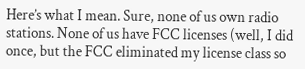Here’s what I mean. Sure, none of us own radio stations. None of us have FCC licenses (well, I did once, but the FCC eliminated my license class so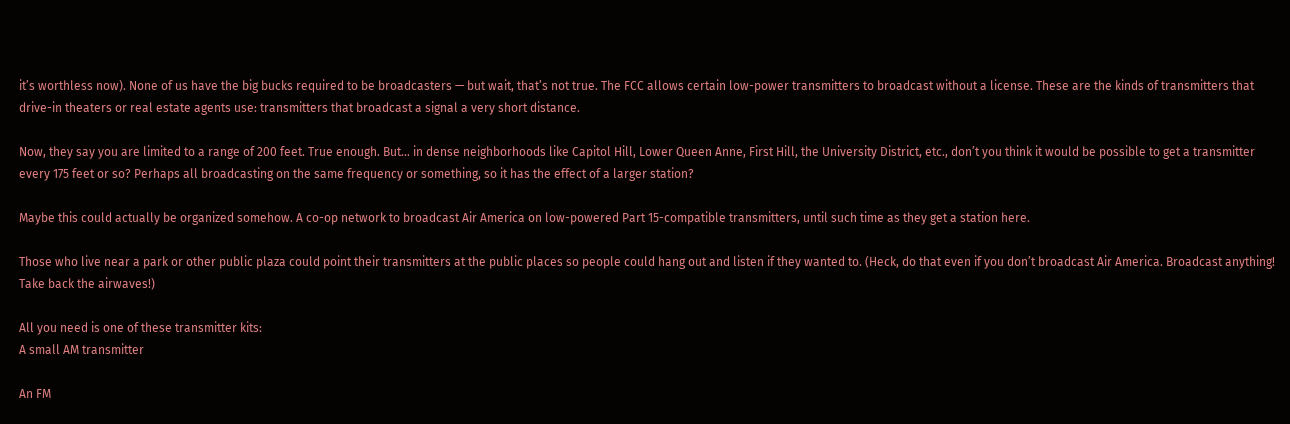it’s worthless now). None of us have the big bucks required to be broadcasters — but wait, that’s not true. The FCC allows certain low-power transmitters to broadcast without a license. These are the kinds of transmitters that drive-in theaters or real estate agents use: transmitters that broadcast a signal a very short distance.

Now, they say you are limited to a range of 200 feet. True enough. But… in dense neighborhoods like Capitol Hill, Lower Queen Anne, First Hill, the University District, etc., don’t you think it would be possible to get a transmitter every 175 feet or so? Perhaps all broadcasting on the same frequency or something, so it has the effect of a larger station?

Maybe this could actually be organized somehow. A co-op network to broadcast Air America on low-powered Part 15-compatible transmitters, until such time as they get a station here.

Those who live near a park or other public plaza could point their transmitters at the public places so people could hang out and listen if they wanted to. (Heck, do that even if you don’t broadcast Air America. Broadcast anything! Take back the airwaves!)

All you need is one of these transmitter kits:
A small AM transmitter

An FM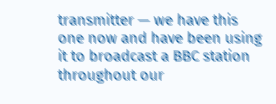transmitter — we have this one now and have been using it to broadcast a BBC station throughout our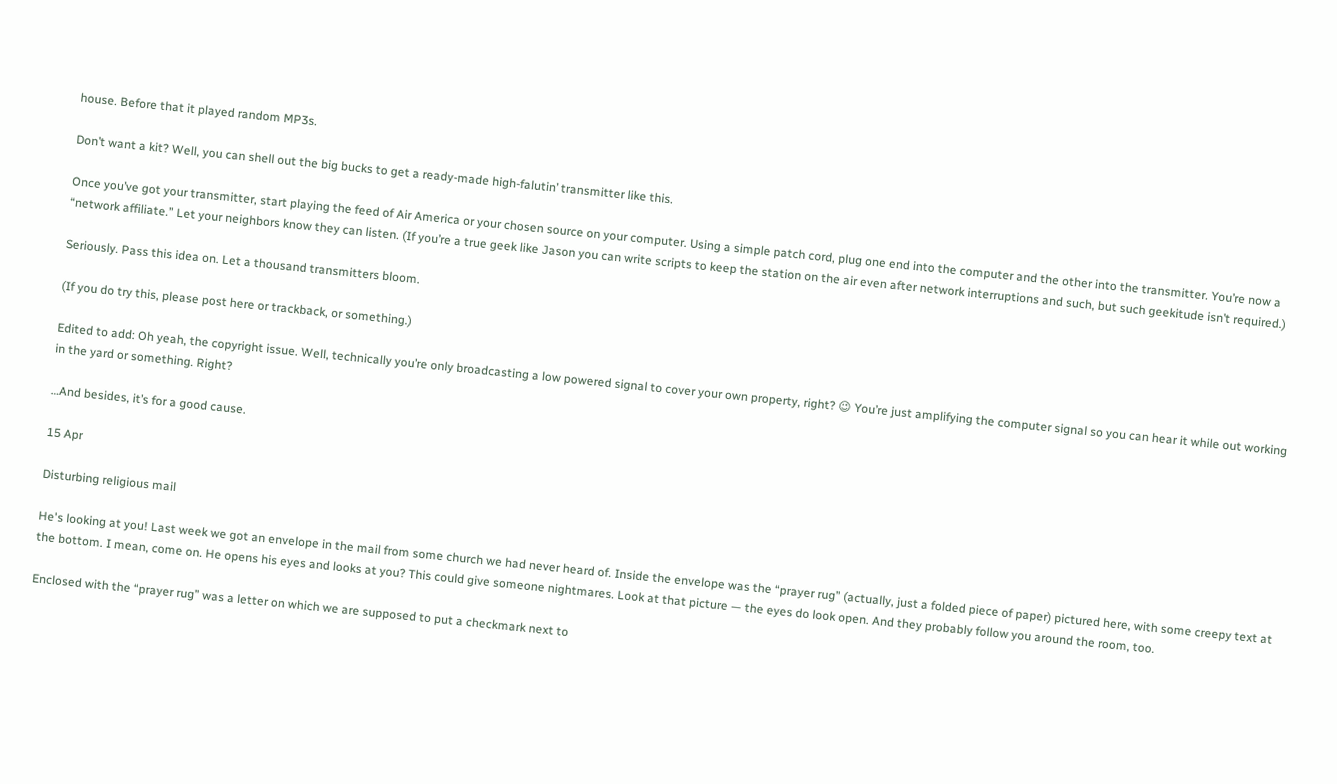house. Before that it played random MP3s.

Don’t want a kit? Well, you can shell out the big bucks to get a ready-made high-falutin’ transmitter like this.

Once you’ve got your transmitter, start playing the feed of Air America or your chosen source on your computer. Using a simple patch cord, plug one end into the computer and the other into the transmitter. You’re now a “network affiliate.” Let your neighbors know they can listen. (If you’re a true geek like Jason you can write scripts to keep the station on the air even after network interruptions and such, but such geekitude isn’t required.)

Seriously. Pass this idea on. Let a thousand transmitters bloom.

(If you do try this, please post here or trackback, or something.)

Edited to add: Oh yeah, the copyright issue. Well, technically you’re only broadcasting a low powered signal to cover your own property, right? 😉 You’re just amplifying the computer signal so you can hear it while out working in the yard or something. Right?

…And besides, it’s for a good cause.

15 Apr

Disturbing religious mail

He's looking at you! Last week we got an envelope in the mail from some church we had never heard of. Inside the envelope was the “prayer rug” (actually, just a folded piece of paper) pictured here, with some creepy text at the bottom. I mean, come on. He opens his eyes and looks at you? This could give someone nightmares. Look at that picture — the eyes do look open. And they probably follow you around the room, too.

Enclosed with the “prayer rug” was a letter on which we are supposed to put a checkmark next to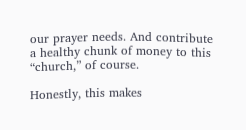our prayer needs. And contribute a healthy chunk of money to this “church,” of course.

Honestly, this makes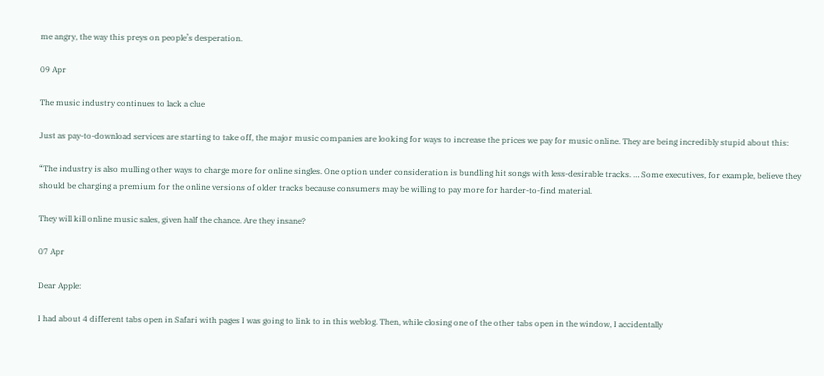me angry, the way this preys on people’s desperation.

09 Apr

The music industry continues to lack a clue

Just as pay-to-download services are starting to take off, the major music companies are looking for ways to increase the prices we pay for music online. They are being incredibly stupid about this:

“The industry is also mulling other ways to charge more for online singles. One option under consideration is bundling hit songs with less-desirable tracks. … Some executives, for example, believe they should be charging a premium for the online versions of older tracks because consumers may be willing to pay more for harder-to-find material.

They will kill online music sales, given half the chance. Are they insane?

07 Apr

Dear Apple:

I had about 4 different tabs open in Safari with pages I was going to link to in this weblog. Then, while closing one of the other tabs open in the window, I accidentally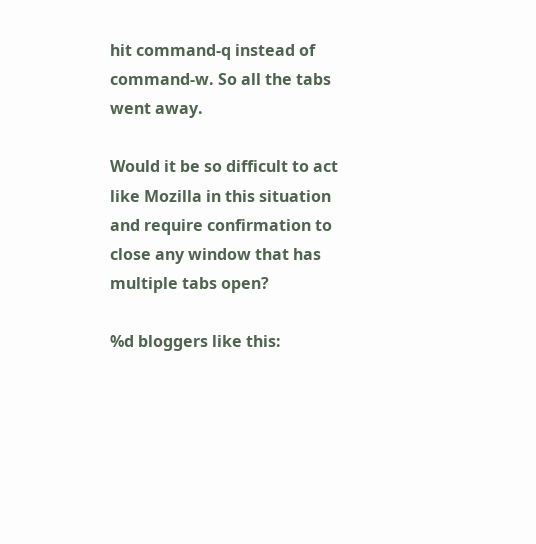hit command-q instead of command-w. So all the tabs went away.

Would it be so difficult to act like Mozilla in this situation and require confirmation to close any window that has multiple tabs open?

%d bloggers like this: